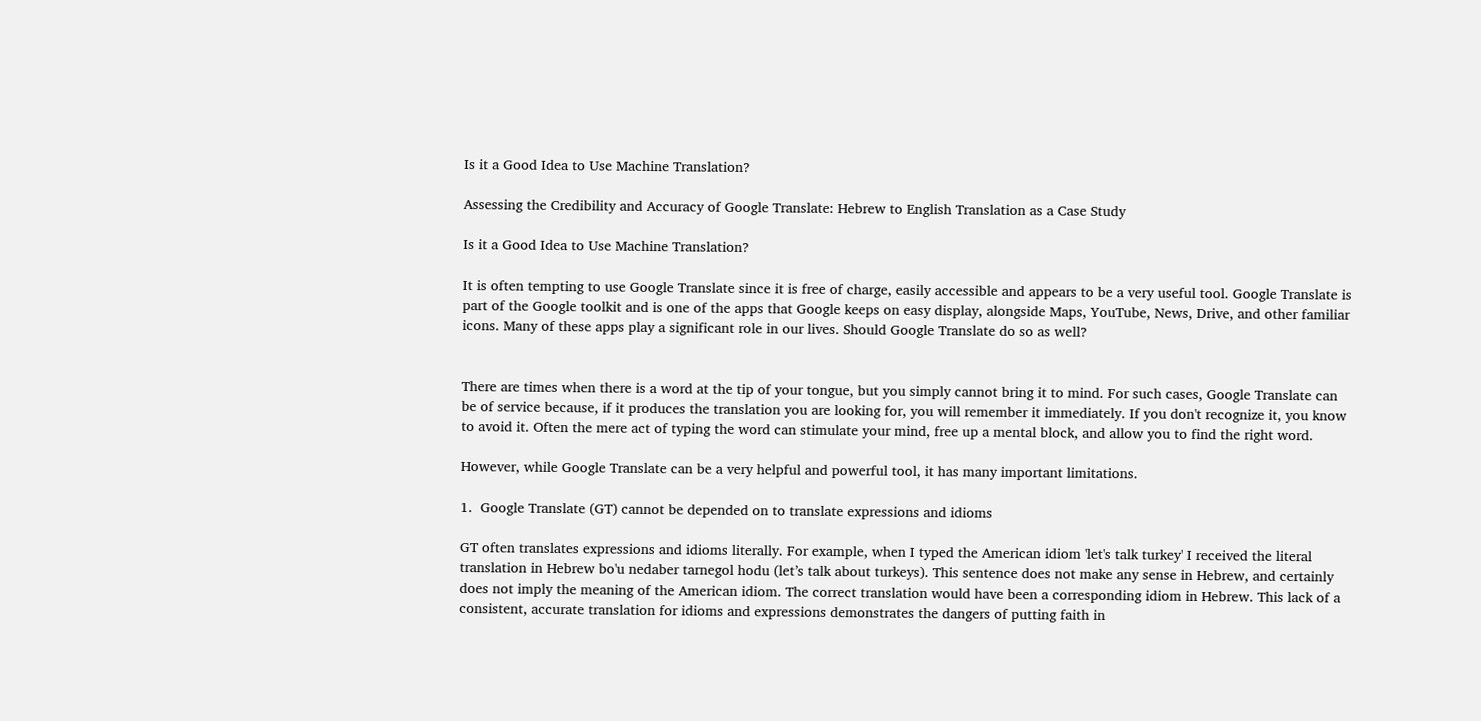Is it a Good Idea to Use Machine Translation?

Assessing the Credibility and Accuracy of Google Translate: Hebrew to English Translation as a Case Study

Is it a Good Idea to Use Machine Translation?

It is often tempting to use Google Translate since it is free of charge, easily accessible and appears to be a very useful tool. Google Translate is part of the Google toolkit and is one of the apps that Google keeps on easy display, alongside Maps, YouTube, News, Drive, and other familiar icons. Many of these apps play a significant role in our lives. Should Google Translate do so as well?


There are times when there is a word at the tip of your tongue, but you simply cannot bring it to mind. For such cases, Google Translate can be of service because, if it produces the translation you are looking for, you will remember it immediately. If you don't recognize it, you know to avoid it. Often the mere act of typing the word can stimulate your mind, free up a mental block, and allow you to find the right word.

However, while Google Translate can be a very helpful and powerful tool, it has many important limitations.

1.  Google Translate (GT) cannot be depended on to translate expressions and idioms

GT often translates expressions and idioms literally. For example, when I typed the American idiom 'let's talk turkey' I received the literal translation in Hebrew bo'u nedaber tarnegol hodu (let’s talk about turkeys). This sentence does not make any sense in Hebrew, and certainly does not imply the meaning of the American idiom. The correct translation would have been a corresponding idiom in Hebrew. This lack of a consistent, accurate translation for idioms and expressions demonstrates the dangers of putting faith in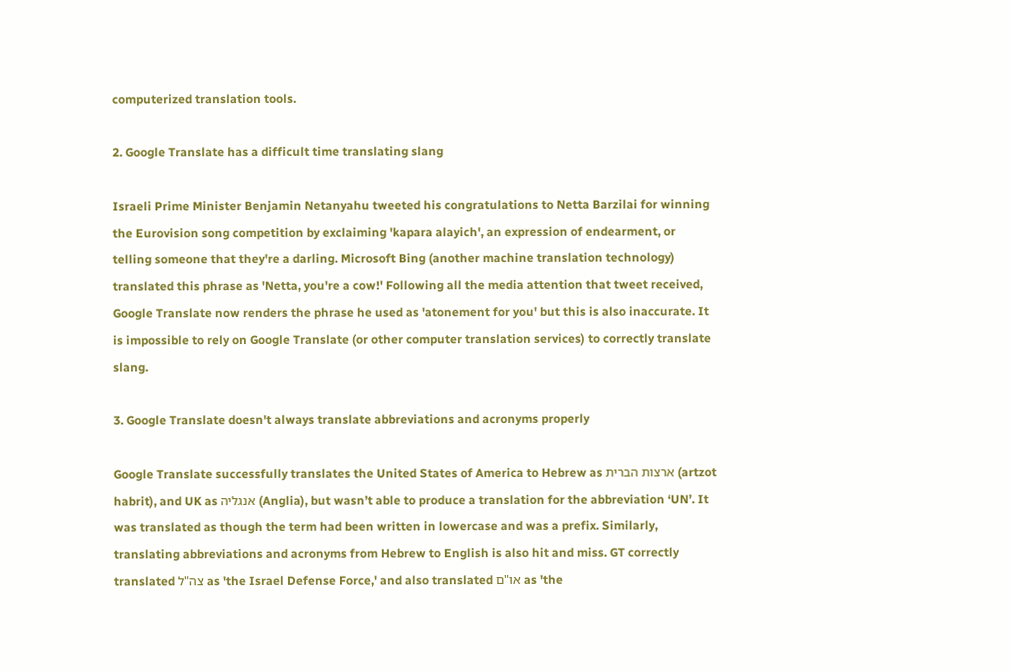computerized translation tools.

2. Google Translate has a difficult time translating slang

Israeli Prime Minister Benjamin Netanyahu tweeted his congratulations to Netta Barzilai for winning the Eurovision song competition by exclaiming 'kapara alayich', an expression of endearment, or telling someone that they're a darling. Microsoft Bing (another machine translation technology) translated this phrase as 'Netta, you're a cow!' Following all the media attention that tweet received, Google Translate now renders the phrase he used as 'atonement for you' but this is also inaccurate. It is impossible to rely on Google Translate (or other computer translation services) to correctly translate slang.

3. Google Translate doesn't always translate abbreviations and acronyms properly

Google Translate successfully translates the United States of America to Hebrew as ארצות הברית (artzot habrit), and UK as אנגליה (Anglia), but wasn’t able to produce a translation for the abbreviation ‘UN’. It was translated as though the term had been written in lowercase and was a prefix. Similarly, translating abbreviations and acronyms from Hebrew to English is also hit and miss. GT correctly translated צה"ל as 'the Israel Defense Force,' and also translated או"ם as 'the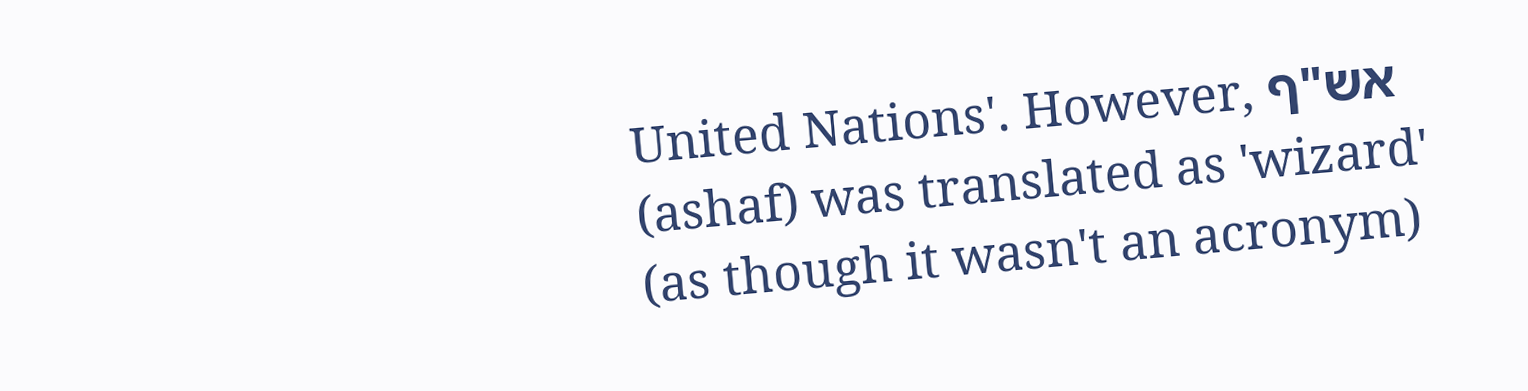United Nations'. However, אש"ף (ashaf) was translated as 'wizard' (as though it wasn't an acronym)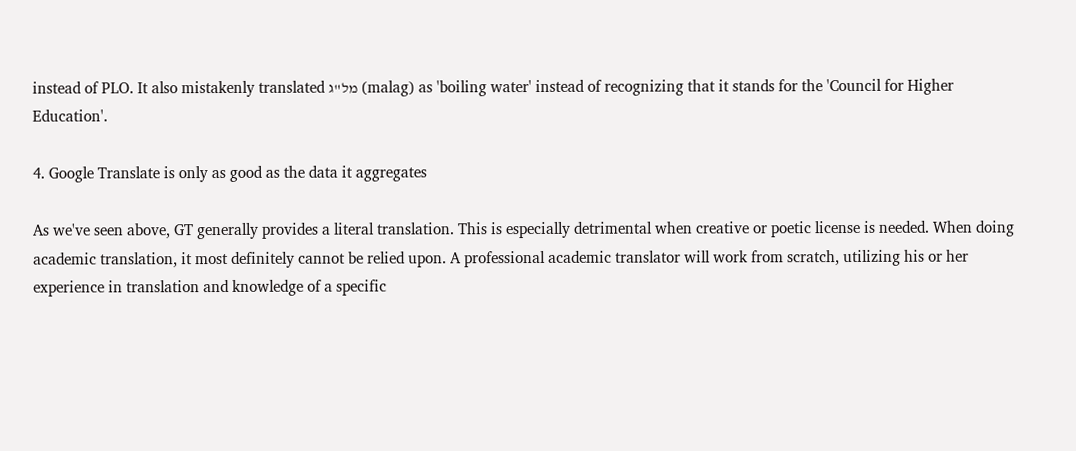instead of PLO. It also mistakenly translated מל"ג (malag) as 'boiling water' instead of recognizing that it stands for the 'Council for Higher Education'.

4. Google Translate is only as good as the data it aggregates

As we've seen above, GT generally provides a literal translation. This is especially detrimental when creative or poetic license is needed. When doing academic translation, it most definitely cannot be relied upon. A professional academic translator will work from scratch, utilizing his or her experience in translation and knowledge of a specific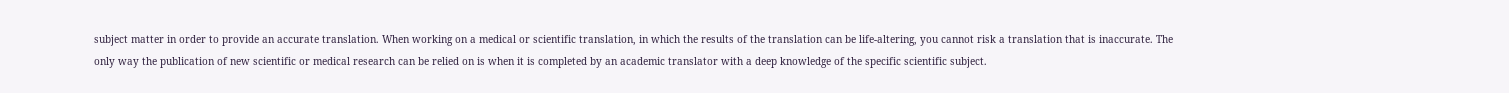subject matter in order to provide an accurate translation. When working on a medical or scientific translation, in which the results of the translation can be life-altering, you cannot risk a translation that is inaccurate. The only way the publication of new scientific or medical research can be relied on is when it is completed by an academic translator with a deep knowledge of the specific scientific subject.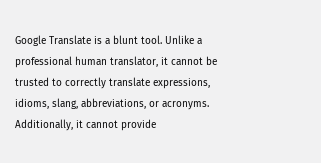Google Translate is a blunt tool. Unlike a professional human translator, it cannot be trusted to correctly translate expressions, idioms, slang, abbreviations, or acronyms. Additionally, it cannot provide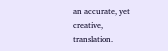an accurate, yet creative, translation.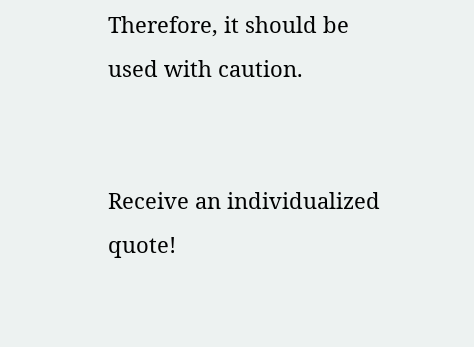Therefore, it should be used with caution.


Receive an individualized quote!